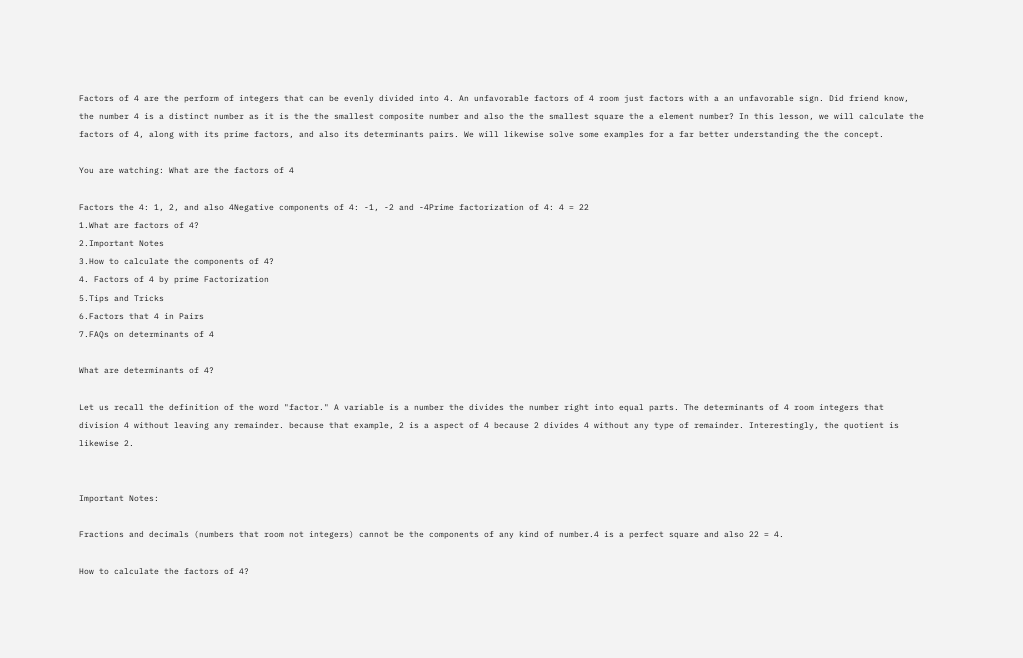Factors of 4 are the perform of integers that can be evenly divided into 4. An unfavorable factors of 4 room just factors with a an unfavorable sign. Did friend know, the number 4 is a distinct number as it is the the smallest composite number and also the the smallest square the a element number? In this lesson, we will calculate the factors of 4, along with its prime factors, and also its determinants pairs. We will likewise solve some examples for a far better understanding the the concept.

You are watching: What are the factors of 4

Factors the 4: 1, 2, and also 4Negative components of 4: -1, -2 and -4Prime factorization of 4: 4 = 22
1.What are factors of 4?
2.Important Notes
3.How to calculate the components of 4?
4. Factors of 4 by prime Factorization
5.Tips and Tricks
6.Factors that 4 in Pairs
7.FAQs on determinants of 4

What are determinants of 4?

Let us recall the definition of the word "factor." A variable is a number the divides the number right into equal parts. The determinants of 4 room integers that division 4 without leaving any remainder. because that example, 2 is a aspect of 4 because 2 divides 4 without any type of remainder. Interestingly, the quotient is likewise 2.


Important Notes:

Fractions and decimals (numbers that room not integers) cannot be the components of any kind of number.4 is a perfect square and also 22 = 4.

How to calculate the factors of 4?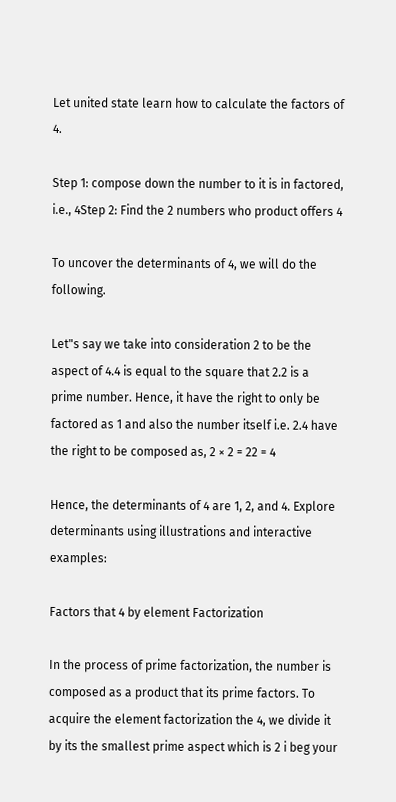Let united state learn how to calculate the factors of 4.

Step 1: compose down the number to it is in factored, i.e., 4Step 2: Find the 2 numbers who product offers 4

To uncover the determinants of 4, we will do the following.

Let"s say we take into consideration 2 to be the aspect of 4.4 is equal to the square that 2.2 is a prime number. Hence, it have the right to only be factored as 1 and also the number itself i.e. 2.4 have the right to be composed as, 2 × 2 = 22 = 4

Hence, the determinants of 4 are 1, 2, and 4. Explore determinants using illustrations and interactive examples:

Factors that 4 by element Factorization

In the process of prime factorization, the number is composed as a product that its prime factors. To acquire the element factorization the 4, we divide it by its the smallest prime aspect which is 2 i beg your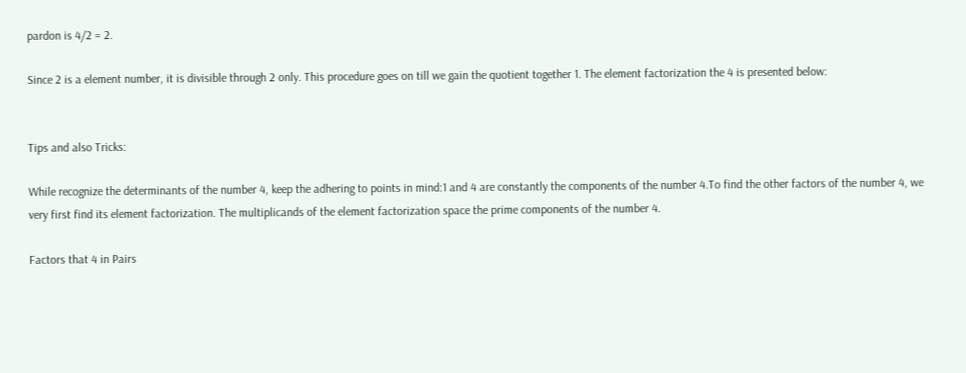pardon is 4/2 = 2.

Since 2 is a element number, it is divisible through 2 only. This procedure goes on till we gain the quotient together 1. The element factorization the 4 is presented below:


Tips and also Tricks:

While recognize the determinants of the number 4, keep the adhering to points in mind:1 and 4 are constantly the components of the number 4.To find the other factors of the number 4, we very first find its element factorization. The multiplicands of the element factorization space the prime components of the number 4.

Factors that 4 in Pairs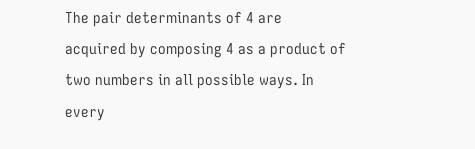The pair determinants of 4 are acquired by composing 4 as a product of two numbers in all possible ways. In every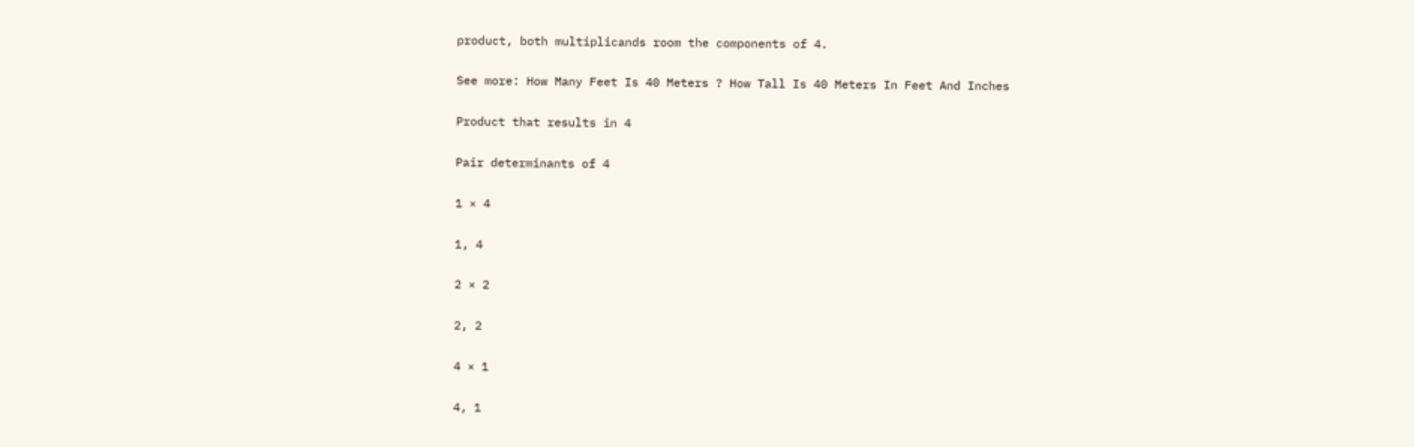product, both multiplicands room the components of 4.

See more: How Many Feet Is 40 Meters ? How Tall Is 40 Meters In Feet And Inches

Product that results in 4

Pair determinants of 4

1 × 4

1, 4

2 × 2

2, 2

4 × 1

4, 1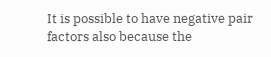It is possible to have negative pair factors also because the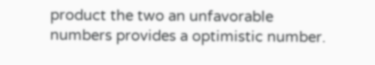product the two an unfavorable numbers provides a optimistic number.